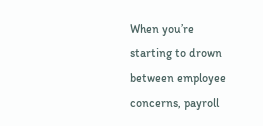When you’re starting to drown between employee concerns, payroll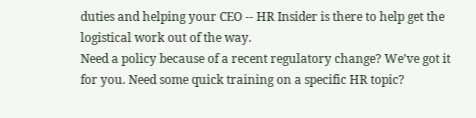duties and helping your CEO -- HR Insider is there to help get the logistical work out of the way.
Need a policy because of a recent regulatory change? We’ve got it for you. Need some quick training on a specific HR topic?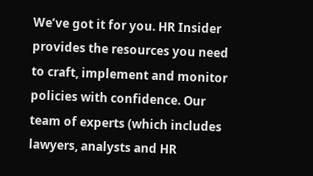We’ve got it for you. HR Insider provides the resources you need to craft, implement and monitor policies with confidence. Our team of experts (which includes lawyers, analysts and HR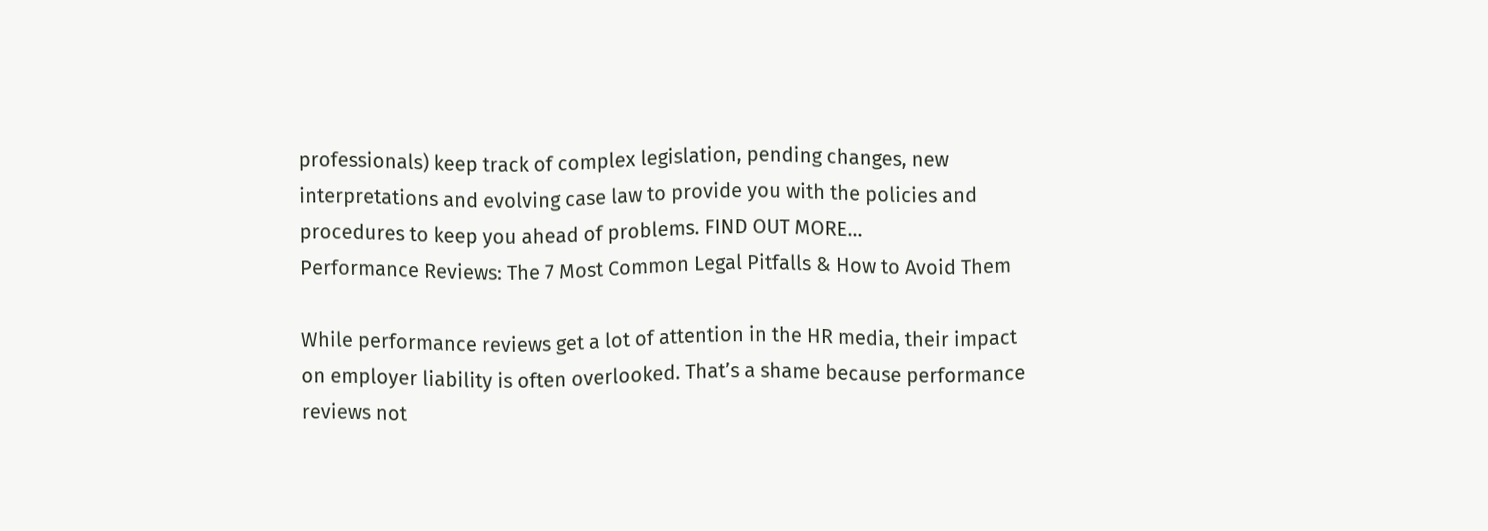professionals) keep track of complex legislation, pending changes, new interpretations and evolving case law to provide you with the policies and procedures to keep you ahead of problems. FIND OUT MORE...
Performance Reviews: The 7 Most Common Legal Pitfalls & How to Avoid Them

While performance reviews get a lot of attention in the HR media, their impact on employer liability is often overlooked. That’s a shame because performance reviews not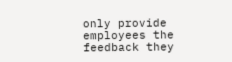only provide employees the feedback they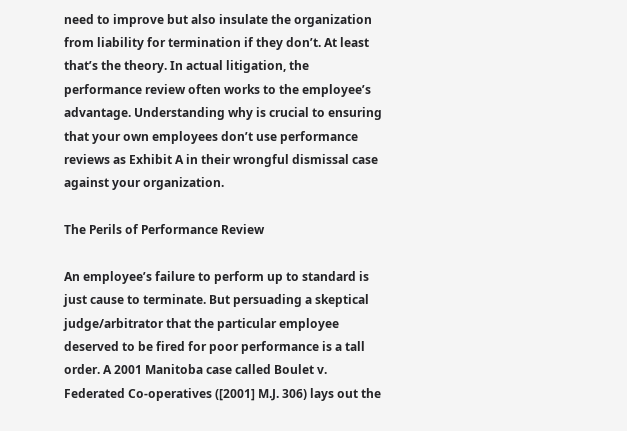need to improve but also insulate the organization from liability for termination if they don’t. At least that’s the theory. In actual litigation, the performance review often works to the employee’s advantage. Understanding why is crucial to ensuring that your own employees don’t use performance reviews as Exhibit A in their wrongful dismissal case against your organization.

The Perils of Performance Review

An employee’s failure to perform up to standard is just cause to terminate. But persuading a skeptical judge/arbitrator that the particular employee deserved to be fired for poor performance is a tall order. A 2001 Manitoba case called Boulet v. Federated Co-operatives ([2001] M.J. 306) lays out the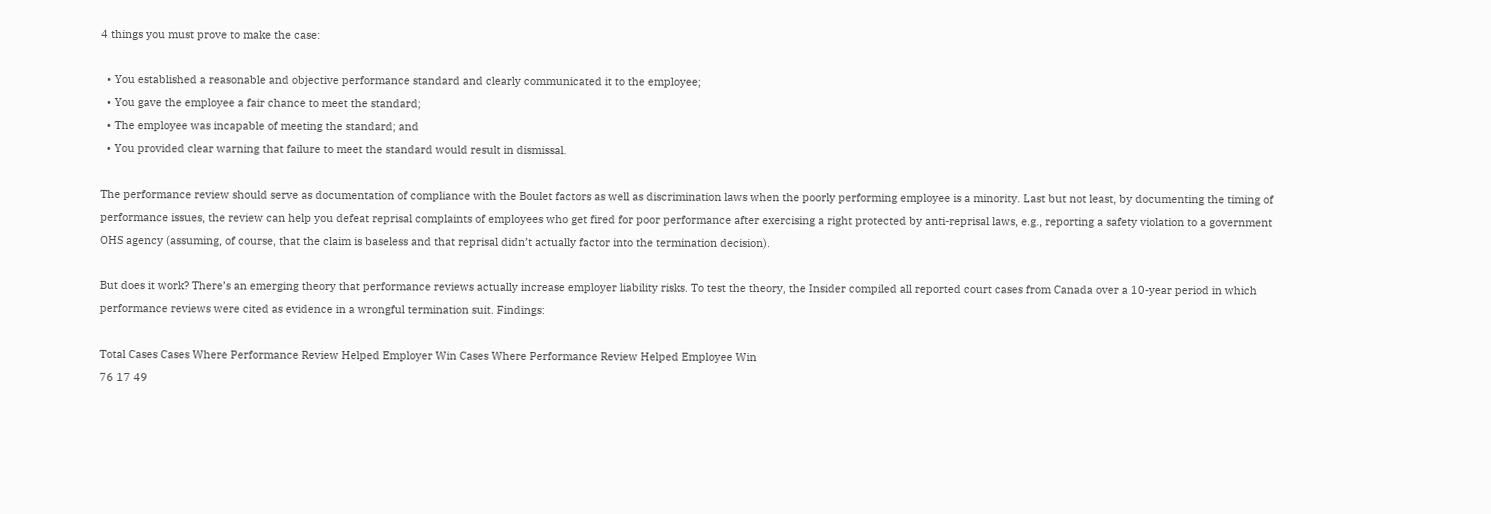4 things you must prove to make the case:

  • You established a reasonable and objective performance standard and clearly communicated it to the employee;
  • You gave the employee a fair chance to meet the standard;
  • The employee was incapable of meeting the standard; and
  • You provided clear warning that failure to meet the standard would result in dismissal.

The performance review should serve as documentation of compliance with the Boulet factors as well as discrimination laws when the poorly performing employee is a minority. Last but not least, by documenting the timing of performance issues, the review can help you defeat reprisal complaints of employees who get fired for poor performance after exercising a right protected by anti-reprisal laws, e.g., reporting a safety violation to a government OHS agency (assuming, of course, that the claim is baseless and that reprisal didn’t actually factor into the termination decision).

But does it work? There’s an emerging theory that performance reviews actually increase employer liability risks. To test the theory, the Insider compiled all reported court cases from Canada over a 10-year period in which performance reviews were cited as evidence in a wrongful termination suit. Findings:

Total Cases Cases Where Performance Review Helped Employer Win Cases Where Performance Review Helped Employee Win
76 17 49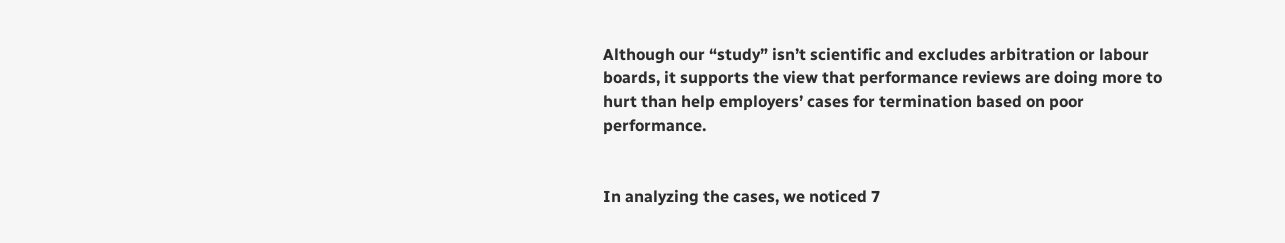Although our “study” isn’t scientific and excludes arbitration or labour boards, it supports the view that performance reviews are doing more to hurt than help employers’ cases for termination based on poor performance.


In analyzing the cases, we noticed 7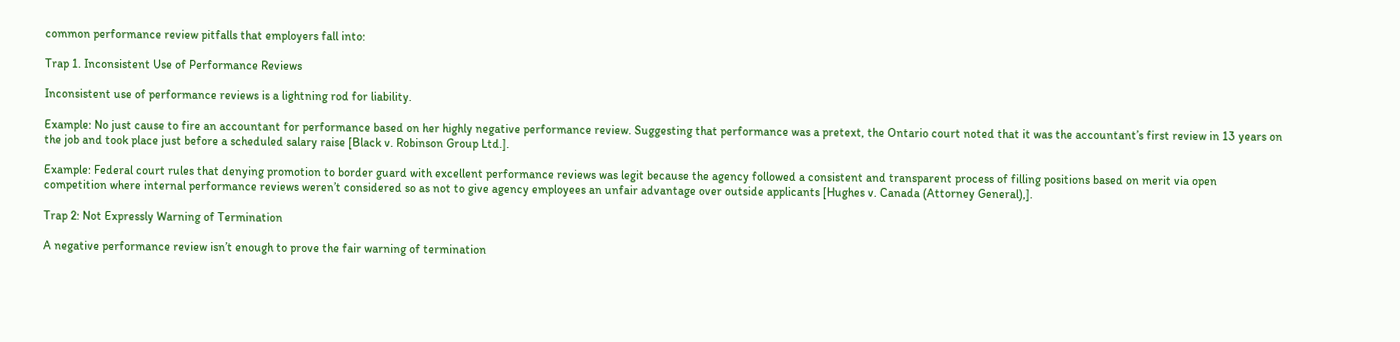common performance review pitfalls that employers fall into:

Trap 1. Inconsistent Use of Performance Reviews

Inconsistent use of performance reviews is a lightning rod for liability.

Example: No just cause to fire an accountant for performance based on her highly negative performance review. Suggesting that performance was a pretext, the Ontario court noted that it was the accountant’s first review in 13 years on the job and took place just before a scheduled salary raise [Black v. Robinson Group Ltd.].

Example: Federal court rules that denying promotion to border guard with excellent performance reviews was legit because the agency followed a consistent and transparent process of filling positions based on merit via open competition where internal performance reviews weren’t considered so as not to give agency employees an unfair advantage over outside applicants [Hughes v. Canada (Attorney General),].

Trap 2: Not Expressly Warning of Termination

A negative performance review isn’t enough to prove the fair warning of termination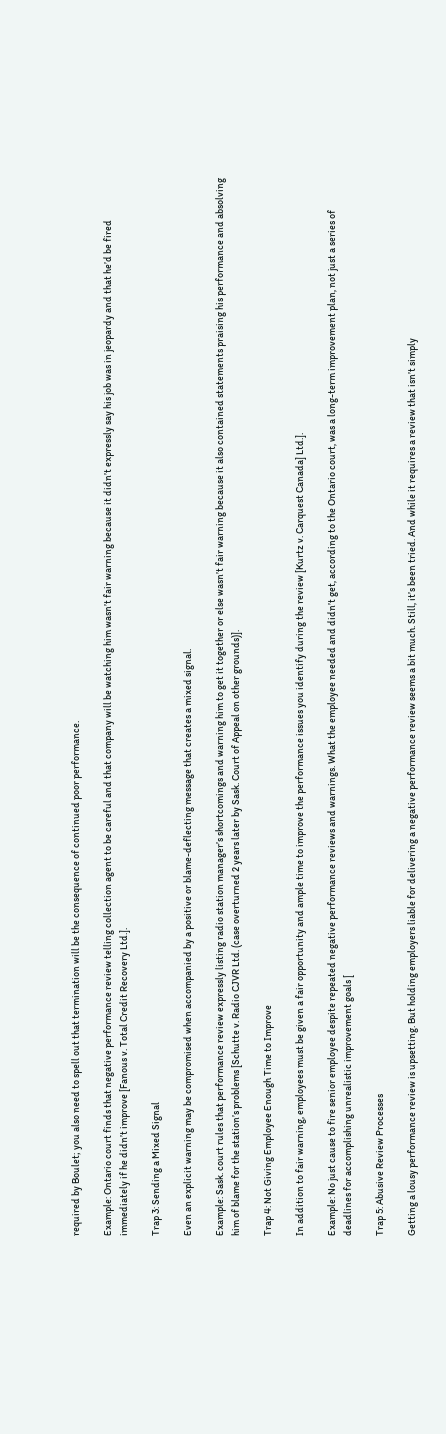required by Boulet; you also need to spell out that termination will be the consequence of continued poor performance.

Example: Ontario court finds that negative performance review telling collection agent to be careful and that company will be watching him wasn’t fair warning because it didn’t expressly say his job was in jeopardy and that he’d be fired immediately if he didn’t improve [Fanous v. Total Credit Recovery Ltd.].

Trap 3: Sending a Mixed Signal

Even an explicit warning may be compromised when accompanied by a positive or blame-deflecting message that creates a mixed signal.

Example: Sask. court rules that performance review expressly listing radio station manager’s shortcomings and warning him to get it together or else wasn’t fair warning because it also contained statements praising his performance and absolving him of blame for the station’s problems [Schutte v. Radio CJVR Ltd. (case overturned 2 years later by Sask. Court of Appeal on other grounds)].

Trap 4: Not Giving Employee Enough Time to Improve

In addition to fair warning, employees must be given a fair opportunity and ample time to improve the performance issues you identify during the review [Kurtz v. Carquest Canada] Ltd.].

Example: No just cause to fire senior employee despite repeated negative performance reviews and warnings. What the employee needed and didn’t get, according to the Ontario court, was a long-term improvement plan, not just a series of deadlines for accomplishing unrealistic improvement goals [

Trap 5: Abusive Review Processes

Getting a lousy performance review is upsetting. But holding employers liable for delivering a negative performance review seems a bit much. Still, it’s been tried. And while it requires a review that isn’t simply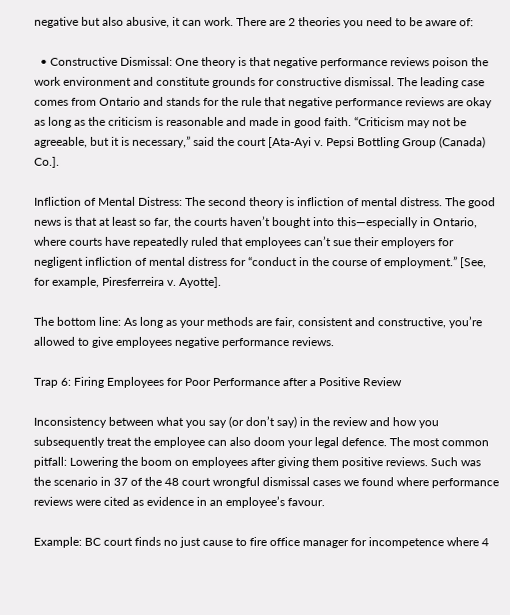negative but also abusive, it can work. There are 2 theories you need to be aware of:

  • Constructive Dismissal: One theory is that negative performance reviews poison the work environment and constitute grounds for constructive dismissal. The leading case comes from Ontario and stands for the rule that negative performance reviews are okay as long as the criticism is reasonable and made in good faith. “Criticism may not be agreeable, but it is necessary,” said the court [Ata-Ayi v. Pepsi Bottling Group (Canada) Co.].

Infliction of Mental Distress: The second theory is infliction of mental distress. The good news is that at least so far, the courts haven’t bought into this—especially in Ontario, where courts have repeatedly ruled that employees can’t sue their employers for negligent infliction of mental distress for “conduct in the course of employment.” [See, for example, Piresferreira v. Ayotte].

The bottom line: As long as your methods are fair, consistent and constructive, you’re allowed to give employees negative performance reviews.

Trap 6: Firing Employees for Poor Performance after a Positive Review

Inconsistency between what you say (or don’t say) in the review and how you subsequently treat the employee can also doom your legal defence. The most common pitfall: Lowering the boom on employees after giving them positive reviews. Such was the scenario in 37 of the 48 court wrongful dismissal cases we found where performance reviews were cited as evidence in an employee’s favour.

Example: BC court finds no just cause to fire office manager for incompetence where 4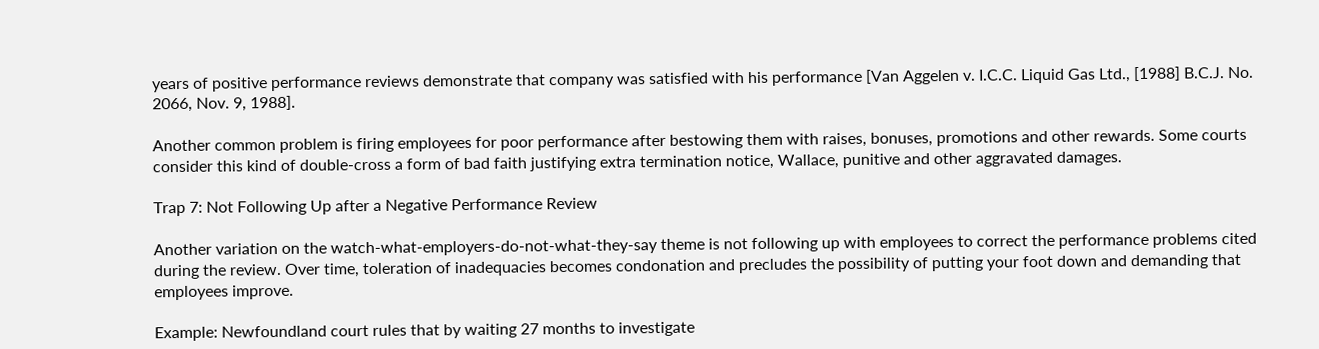years of positive performance reviews demonstrate that company was satisfied with his performance [Van Aggelen v. I.C.C. Liquid Gas Ltd., [1988] B.C.J. No. 2066, Nov. 9, 1988].

Another common problem is firing employees for poor performance after bestowing them with raises, bonuses, promotions and other rewards. Some courts consider this kind of double-cross a form of bad faith justifying extra termination notice, Wallace, punitive and other aggravated damages.

Trap 7: Not Following Up after a Negative Performance Review

Another variation on the watch-what-employers-do-not-what-they-say theme is not following up with employees to correct the performance problems cited during the review. Over time, toleration of inadequacies becomes condonation and precludes the possibility of putting your foot down and demanding that employees improve.

Example: Newfoundland court rules that by waiting 27 months to investigate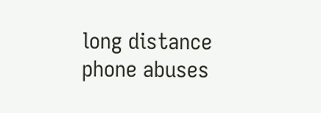long distance phone abuses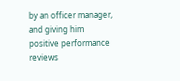by an officer manager, and giving him positive performance reviews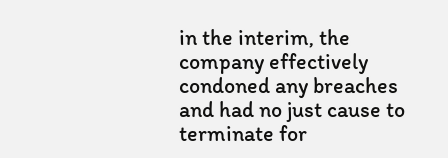in the interim, the company effectively condoned any breaches and had no just cause to terminate for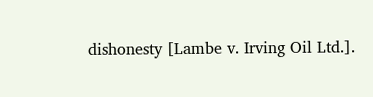dishonesty [Lambe v. Irving Oil Ltd.].